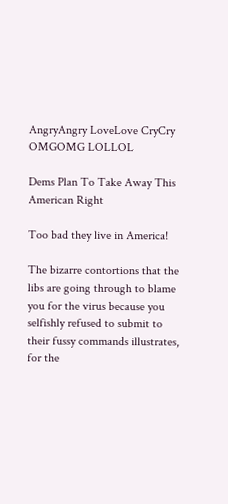AngryAngry LoveLove CryCry OMGOMG LOLLOL

Dems Plan To Take Away This American Right

Too bad they live in America!

The bizarre contortions that the libs are going through to blame you for the virus because you selfishly refused to submit to their fussy commands illustrates, for the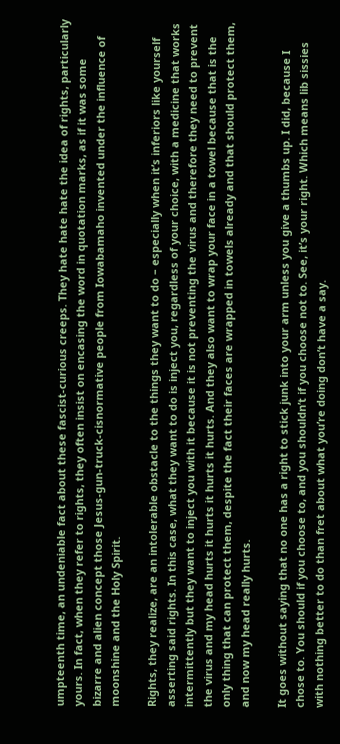umpteenth time, an undeniable fact about these fascist-curious creeps. They hate hate hate the idea of rights, particularly yours. In fact, when they refer to rights, they often insist on encasing the word in quotation marks, as if it was some bizarre and alien concept those Jesus-gun-truck-cisnormative people from Iowabamaho invented under the influence of moonshine and the Holy Spirit.

Rights, they realize, are an intolerable obstacle to the things they want to do – especially when it’s inferiors like yourself asserting said rights. In this case, what they want to do is inject you, regardless of your choice, with a medicine that works intermittently but they want to inject you with it because it is not preventing the virus and therefore they need to prevent the virus and my head hurts it hurts it hurts it hurts. And they also want to wrap your face in a towel because that is the only thing that can protect them, despite the fact their faces are wrapped in towels already and that should protect them, and now my head really hurts.

It goes without saying that no one has a right to stick junk into your arm unless you give a thumbs up. I did, because I chose to. You should if you choose to, and you shouldn’t if you choose not to. See, it’s your right. Which means lib sissies with nothing better to do than fret about what you’re doing don’t have a say.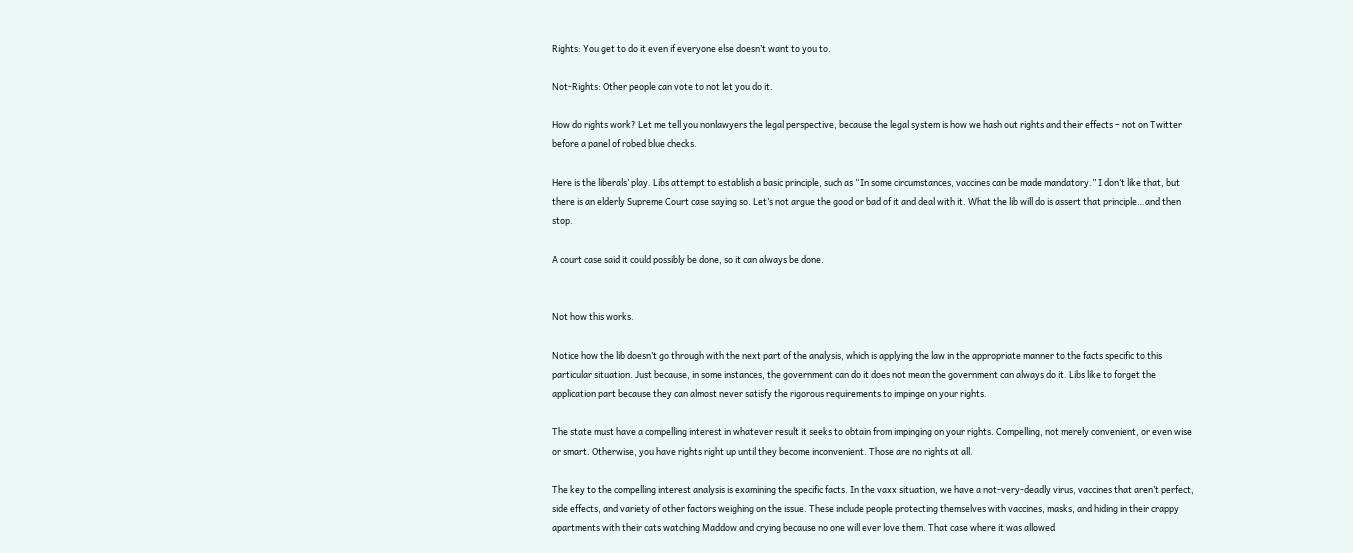Rights: You get to do it even if everyone else doesn’t want to you to.

Not-Rights: Other people can vote to not let you do it.

How do rights work? Let me tell you nonlawyers the legal perspective, because the legal system is how we hash out rights and their effects – not on Twitter before a panel of robed blue checks.

Here is the liberals’ play. Libs attempt to establish a basic principle, such as “In some circumstances, vaccines can be made mandatory.” I don’t like that, but there is an elderly Supreme Court case saying so. Let’s not argue the good or bad of it and deal with it. What the lib will do is assert that principle…and then stop.

A court case said it could possibly be done, so it can always be done.


Not how this works.

Notice how the lib doesn’t go through with the next part of the analysis, which is applying the law in the appropriate manner to the facts specific to this particular situation. Just because, in some instances, the government can do it does not mean the government can always do it. Libs like to forget the application part because they can almost never satisfy the rigorous requirements to impinge on your rights.

The state must have a compelling interest in whatever result it seeks to obtain from impinging on your rights. Compelling, not merely convenient, or even wise or smart. Otherwise, you have rights right up until they become inconvenient. Those are no rights at all.

The key to the compelling interest analysis is examining the specific facts. In the vaxx situation, we have a not-very-deadly virus, vaccines that aren’t perfect, side effects, and variety of other factors weighing on the issue. These include people protecting themselves with vaccines, masks, and hiding in their crappy apartments with their cats watching Maddow and crying because no one will ever love them. That case where it was allowed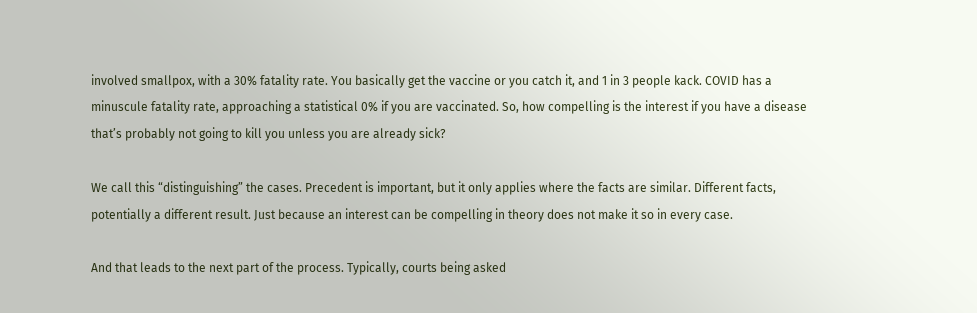involved smallpox, with a 30% fatality rate. You basically get the vaccine or you catch it, and 1 in 3 people kack. COVID has a minuscule fatality rate, approaching a statistical 0% if you are vaccinated. So, how compelling is the interest if you have a disease that’s probably not going to kill you unless you are already sick?

We call this “distinguishing” the cases. Precedent is important, but it only applies where the facts are similar. Different facts, potentially a different result. Just because an interest can be compelling in theory does not make it so in every case.

And that leads to the next part of the process. Typically, courts being asked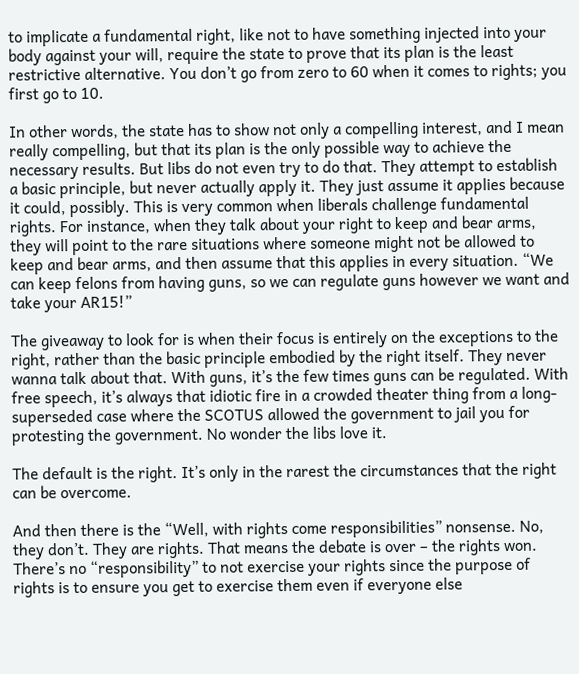to implicate a fundamental right, like not to have something injected into your body against your will, require the state to prove that its plan is the least restrictive alternative. You don’t go from zero to 60 when it comes to rights; you first go to 10.

In other words, the state has to show not only a compelling interest, and I mean really compelling, but that its plan is the only possible way to achieve the necessary results. But libs do not even try to do that. They attempt to establish a basic principle, but never actually apply it. They just assume it applies because it could, possibly. This is very common when liberals challenge fundamental rights. For instance, when they talk about your right to keep and bear arms, they will point to the rare situations where someone might not be allowed to keep and bear arms, and then assume that this applies in every situation. “We can keep felons from having guns, so we can regulate guns however we want and take your AR15!”

The giveaway to look for is when their focus is entirely on the exceptions to the right, rather than the basic principle embodied by the right itself. They never wanna talk about that. With guns, it’s the few times guns can be regulated. With free speech, it’s always that idiotic fire in a crowded theater thing from a long-superseded case where the SCOTUS allowed the government to jail you for protesting the government. No wonder the libs love it.

The default is the right. It’s only in the rarest the circumstances that the right can be overcome.

And then there is the “Well, with rights come responsibilities” nonsense. No, they don’t. They are rights. That means the debate is over – the rights won. There’s no “responsibility” to not exercise your rights since the purpose of rights is to ensure you get to exercise them even if everyone else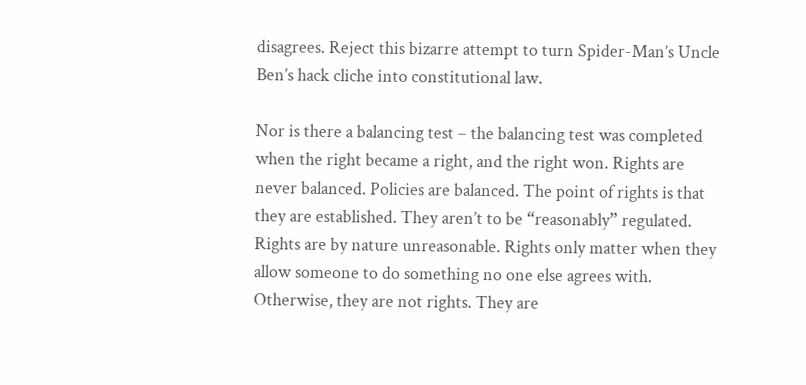disagrees. Reject this bizarre attempt to turn Spider-Man’s Uncle Ben’s hack cliche into constitutional law.

Nor is there a balancing test – the balancing test was completed when the right became a right, and the right won. Rights are never balanced. Policies are balanced. The point of rights is that they are established. They aren’t to be “reasonably” regulated. Rights are by nature unreasonable. Rights only matter when they allow someone to do something no one else agrees with. Otherwise, they are not rights. They are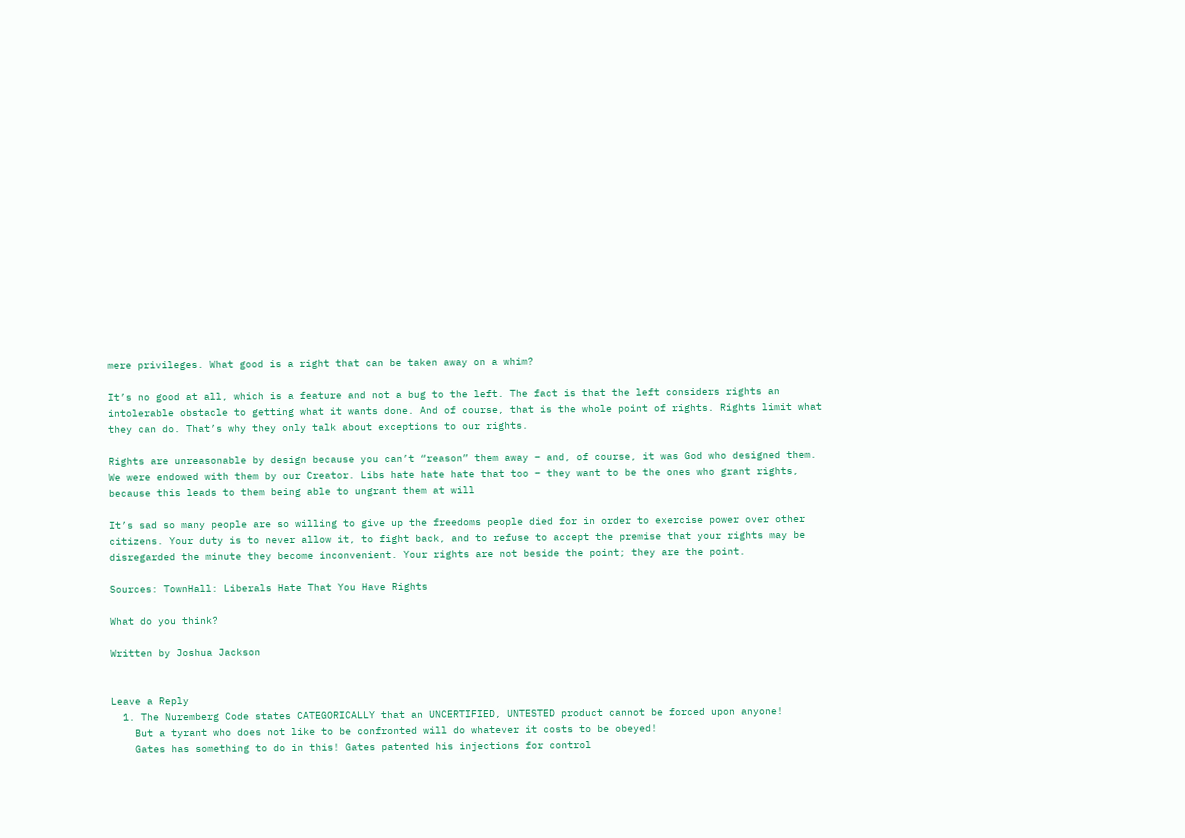mere privileges. What good is a right that can be taken away on a whim?

It’s no good at all, which is a feature and not a bug to the left. The fact is that the left considers rights an intolerable obstacle to getting what it wants done. And of course, that is the whole point of rights. Rights limit what they can do. That’s why they only talk about exceptions to our rights.

Rights are unreasonable by design because you can’t “reason” them away – and, of course, it was God who designed them. We were endowed with them by our Creator. Libs hate hate hate that too – they want to be the ones who grant rights, because this leads to them being able to ungrant them at will

It’s sad so many people are so willing to give up the freedoms people died for in order to exercise power over other citizens. Your duty is to never allow it, to fight back, and to refuse to accept the premise that your rights may be disregarded the minute they become inconvenient. Your rights are not beside the point; they are the point.

Sources: TownHall: Liberals Hate That You Have Rights

What do you think?

Written by Joshua Jackson


Leave a Reply
  1. The Nuremberg Code states CATEGORICALLY that an UNCERTIFIED, UNTESTED product cannot be forced upon anyone!
    But a tyrant who does not like to be confronted will do whatever it costs to be obeyed!
    Gates has something to do in this! Gates patented his injections for control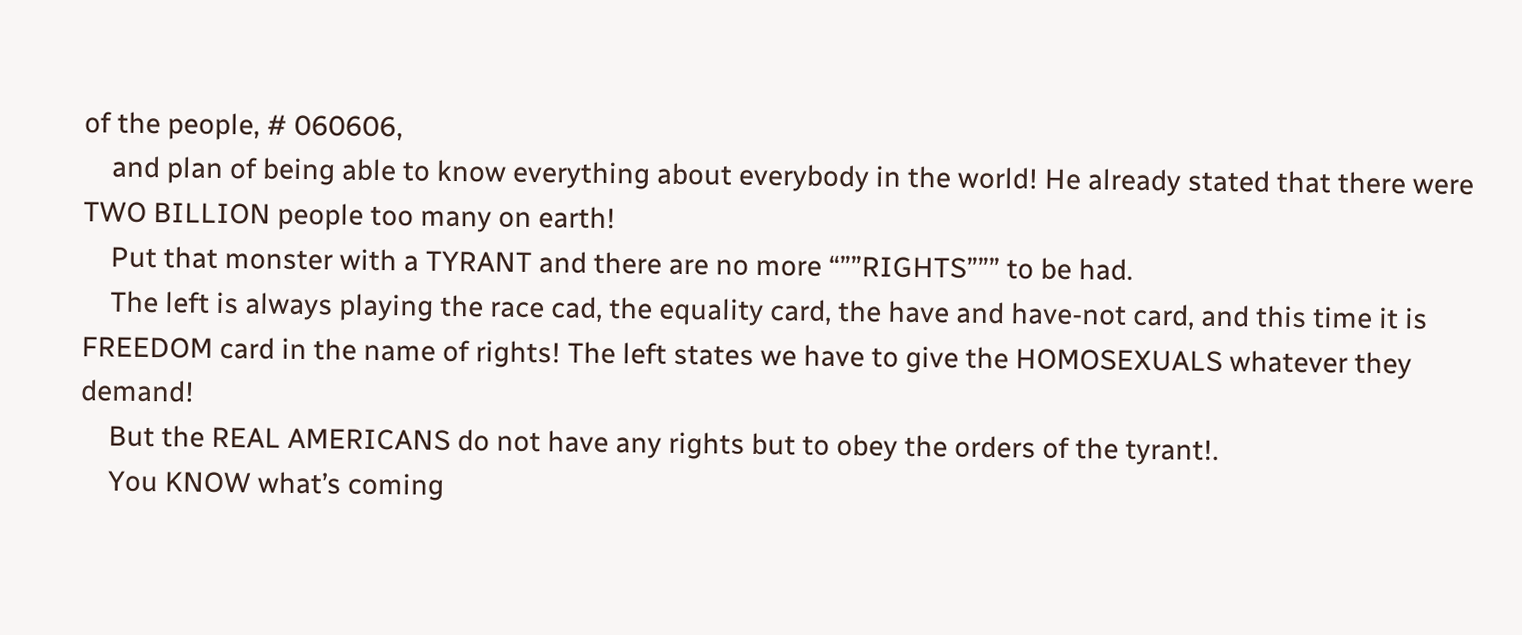of the people, # 060606,
    and plan of being able to know everything about everybody in the world! He already stated that there were TWO BILLION people too many on earth!
    Put that monster with a TYRANT and there are no more “””RIGHTS””” to be had.
    The left is always playing the race cad, the equality card, the have and have-not card, and this time it is FREEDOM card in the name of rights! The left states we have to give the HOMOSEXUALS whatever they demand!
    But the REAL AMERICANS do not have any rights but to obey the orders of the tyrant!.
    You KNOW what’s coming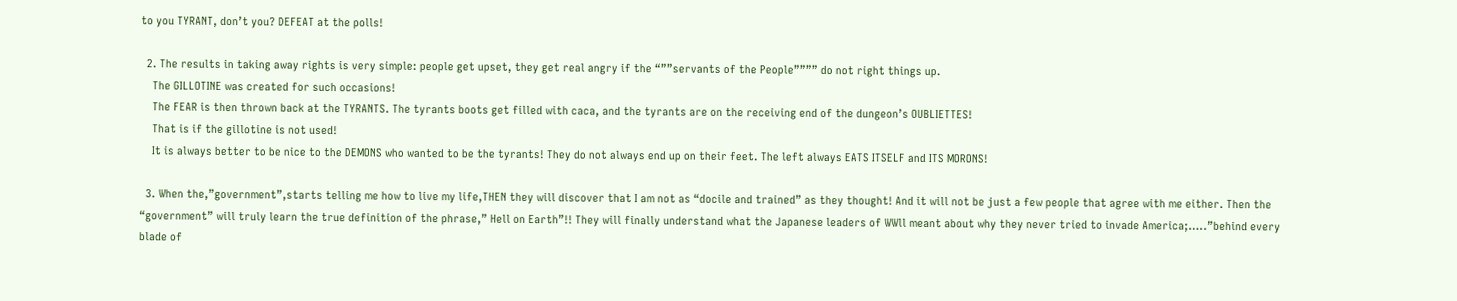to you TYRANT, don’t you? DEFEAT at the polls!

  2. The results in taking away rights is very simple: people get upset, they get real angry if the “””servants of the People”””” do not right things up.
    The GILLOTINE was created for such occasions!
    The FEAR is then thrown back at the TYRANTS. The tyrants boots get filled with caca, and the tyrants are on the receiving end of the dungeon’s OUBLIETTES!
    That is if the gillotine is not used!
    It is always better to be nice to the DEMONS who wanted to be the tyrants! They do not always end up on their feet. The left always EATS ITSELF and ITS MORONS!

  3. When the,”government”,starts telling me how to live my life,THEN they will discover that I am not as “docile and trained” as they thought! And it will not be just a few people that agree with me either. Then the “government” will truly learn the true definition of the phrase,” Hell on Earth”!! They will finally understand what the Japanese leaders of WWll meant about why they never tried to invade America;…..”behind every blade of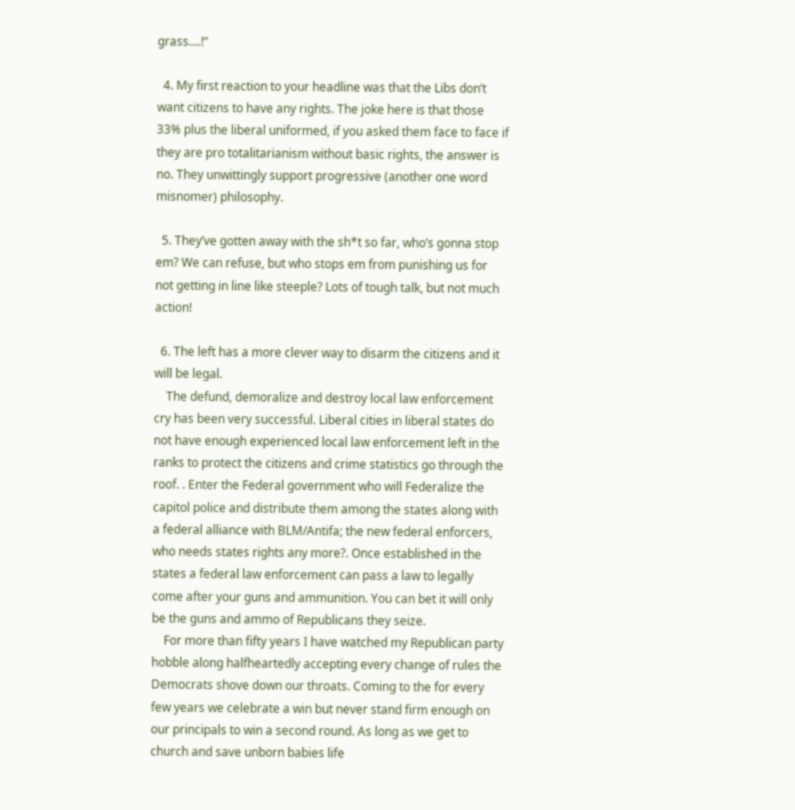grass….!”

  4. My first reaction to your headline was that the Libs don’t want citizens to have any rights. The joke here is that those 33% plus the liberal uniformed, if you asked them face to face if they are pro totalitarianism without basic rights, the answer is no. They unwittingly support progressive (another one word misnomer) philosophy.

  5. They’ve gotten away with the sh*t so far, who’s gonna stop em? We can refuse, but who stops em from punishing us for not getting in line like steeple? Lots of tough talk, but not much action!

  6. The left has a more clever way to disarm the citizens and it will be legal.
    The defund, demoralize and destroy local law enforcement cry has been very successful. Liberal cities in liberal states do not have enough experienced local law enforcement left in the ranks to protect the citizens and crime statistics go through the roof. . Enter the Federal government who will Federalize the capitol police and distribute them among the states along with a federal alliance with BLM/Antifa; the new federal enforcers, who needs states rights any more?. Once established in the states a federal law enforcement can pass a law to legally come after your guns and ammunition. You can bet it will only be the guns and ammo of Republicans they seize.
    For more than fifty years I have watched my Republican party hobble along halfheartedly accepting every change of rules the Democrats shove down our throats. Coming to the for every few years we celebrate a win but never stand firm enough on our principals to win a second round. As long as we get to church and save unborn babies life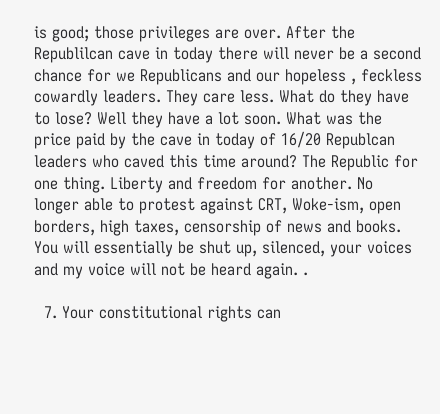is good; those privileges are over. After the Republilcan cave in today there will never be a second chance for we Republicans and our hopeless , feckless cowardly leaders. They care less. What do they have to lose? Well they have a lot soon. What was the price paid by the cave in today of 16/20 Republcan leaders who caved this time around? The Republic for one thing. Liberty and freedom for another. No longer able to protest against CRT, Woke-ism, open borders, high taxes, censorship of news and books. You will essentially be shut up, silenced, your voices and my voice will not be heard again. .

  7. Your constitutional rights can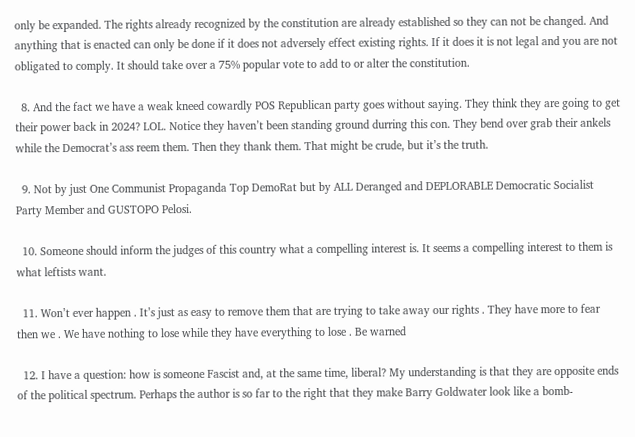only be expanded. The rights already recognized by the constitution are already established so they can not be changed. And anything that is enacted can only be done if it does not adversely effect existing rights. If it does it is not legal and you are not obligated to comply. It should take over a 75% popular vote to add to or alter the constitution.

  8. And the fact we have a weak kneed cowardly POS Republican party goes without saying. They think they are going to get their power back in 2024? LOL. Notice they haven’t been standing ground durring this con. They bend over grab their ankels while the Democrat’s ass reem them. Then they thank them. That might be crude, but it’s the truth.

  9. Not by just One Communist Propaganda Top DemoRat but by ALL Deranged and DEPLORABLE Democratic Socialist Party Member and GUSTOPO Pelosi.

  10. Someone should inform the judges of this country what a compelling interest is. It seems a compelling interest to them is what leftists want.

  11. Won’t ever happen . It’s just as easy to remove them that are trying to take away our rights . They have more to fear then we . We have nothing to lose while they have everything to lose . Be warned

  12. I have a question: how is someone Fascist and, at the same time, liberal? My understanding is that they are opposite ends of the political spectrum. Perhaps the author is so far to the right that they make Barry Goldwater look like a bomb-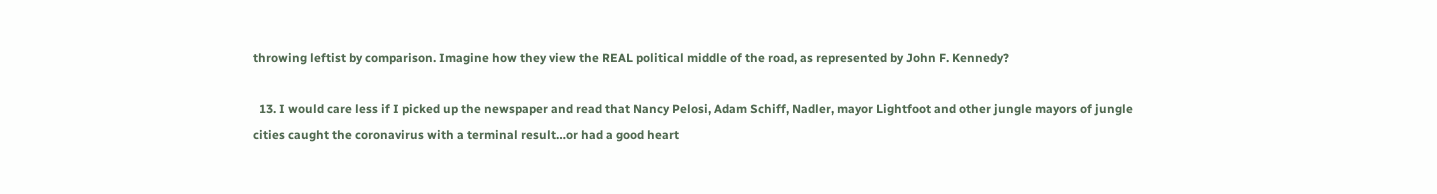throwing leftist by comparison. Imagine how they view the REAL political middle of the road, as represented by John F. Kennedy?

  13. I would care less if I picked up the newspaper and read that Nancy Pelosi, Adam Schiff, Nadler, mayor Lightfoot and other jungle mayors of jungle cities caught the coronavirus with a terminal result…or had a good heart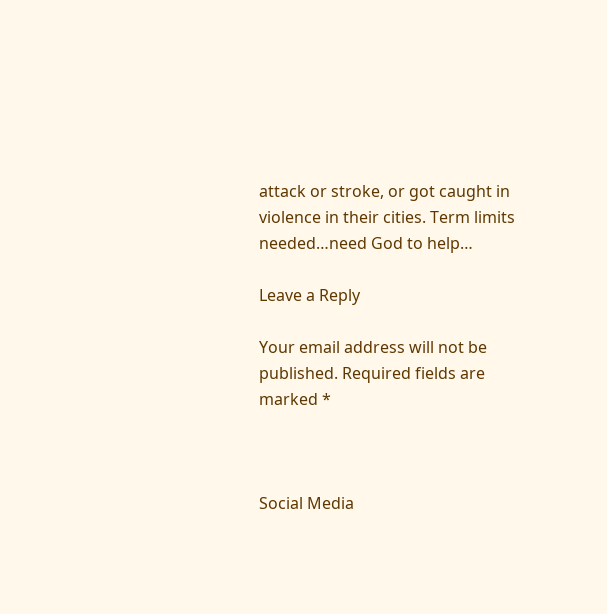attack or stroke, or got caught in violence in their cities. Term limits needed…need God to help…

Leave a Reply

Your email address will not be published. Required fields are marked *



Social Media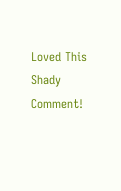Loved This Shady Comment!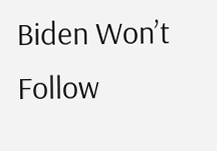Biden Won’t Follow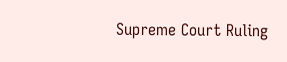Supreme Court Ruling